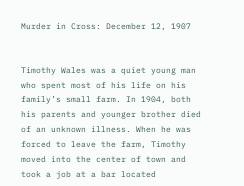Murder in Cross: December 12, 1907


Timothy Wales was a quiet young man who spent most of his life on his family’s small farm. In 1904, both his parents and younger brother died of an unknown illness. When he was forced to leave the farm, Timothy moved into the center of town and took a job at a bar located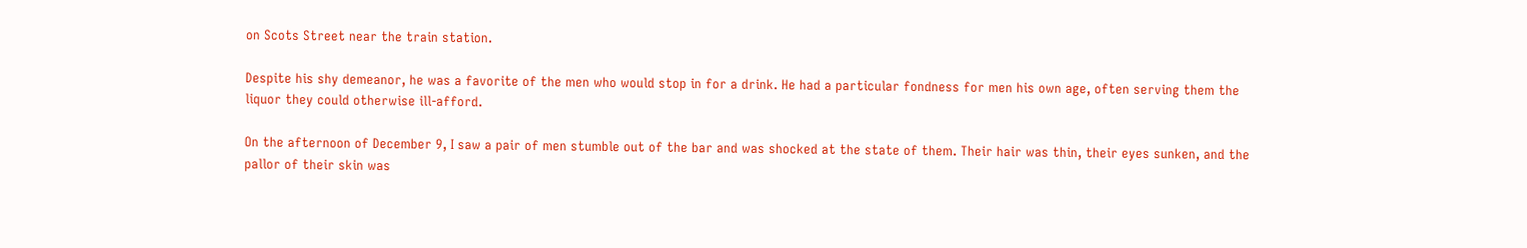on Scots Street near the train station.

Despite his shy demeanor, he was a favorite of the men who would stop in for a drink. He had a particular fondness for men his own age, often serving them the liquor they could otherwise ill-afford.

On the afternoon of December 9, I saw a pair of men stumble out of the bar and was shocked at the state of them. Their hair was thin, their eyes sunken, and the pallor of their skin was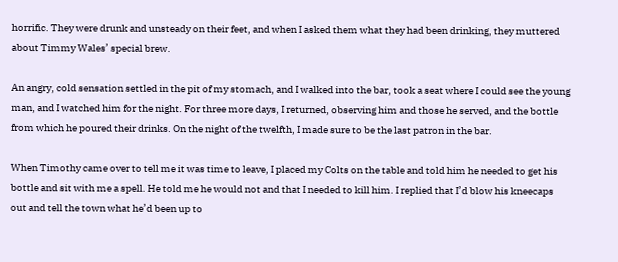horrific. They were drunk and unsteady on their feet, and when I asked them what they had been drinking, they muttered about Timmy Wales’ special brew.

An angry, cold sensation settled in the pit of my stomach, and I walked into the bar, took a seat where I could see the young man, and I watched him for the night. For three more days, I returned, observing him and those he served, and the bottle from which he poured their drinks. On the night of the twelfth, I made sure to be the last patron in the bar.

When Timothy came over to tell me it was time to leave, I placed my Colts on the table and told him he needed to get his bottle and sit with me a spell. He told me he would not and that I needed to kill him. I replied that I’d blow his kneecaps out and tell the town what he’d been up to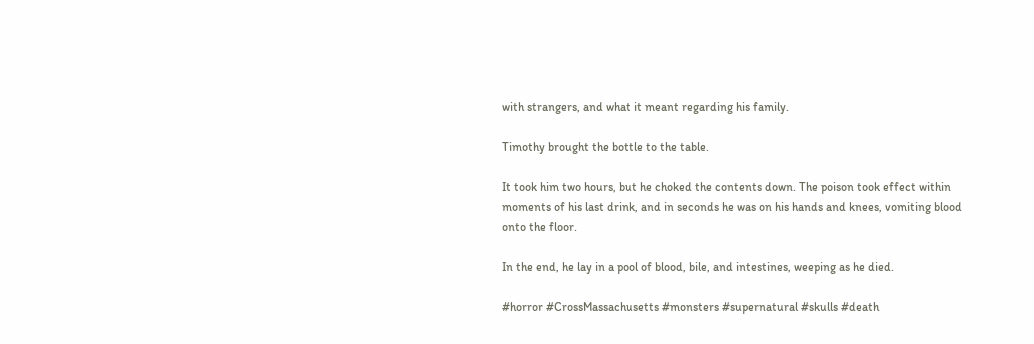with strangers, and what it meant regarding his family.

Timothy brought the bottle to the table.

It took him two hours, but he choked the contents down. The poison took effect within moments of his last drink, and in seconds he was on his hands and knees, vomiting blood onto the floor.

In the end, he lay in a pool of blood, bile, and intestines, weeping as he died.

#horror #CrossMassachusetts #monsters #supernatural #skulls #death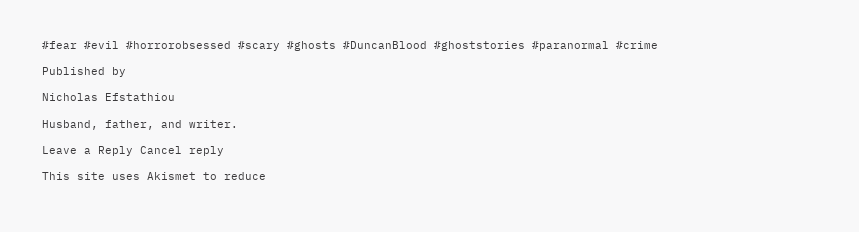#fear #evil #horrorobsessed #scary #ghosts #DuncanBlood #ghoststories #paranormal #crime

Published by

Nicholas Efstathiou

Husband, father, and writer.

Leave a Reply Cancel reply

This site uses Akismet to reduce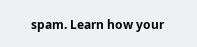spam. Learn how your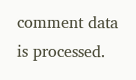comment data is processed.